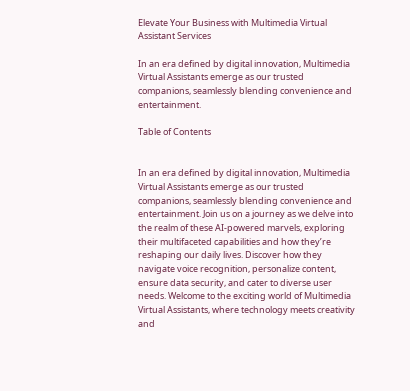Elevate Your Business with Multimedia Virtual Assistant Services

In an era defined by digital innovation, Multimedia Virtual Assistants emerge as our trusted companions, seamlessly blending convenience and entertainment.

Table of Contents


In an era defined by digital innovation, Multimedia Virtual Assistants emerge as our trusted companions, seamlessly blending convenience and entertainment. Join us on a journey as we delve into the realm of these AI-powered marvels, exploring their multifaceted capabilities and how they’re reshaping our daily lives. Discover how they navigate voice recognition, personalize content, ensure data security, and cater to diverse user needs. Welcome to the exciting world of Multimedia Virtual Assistants, where technology meets creativity and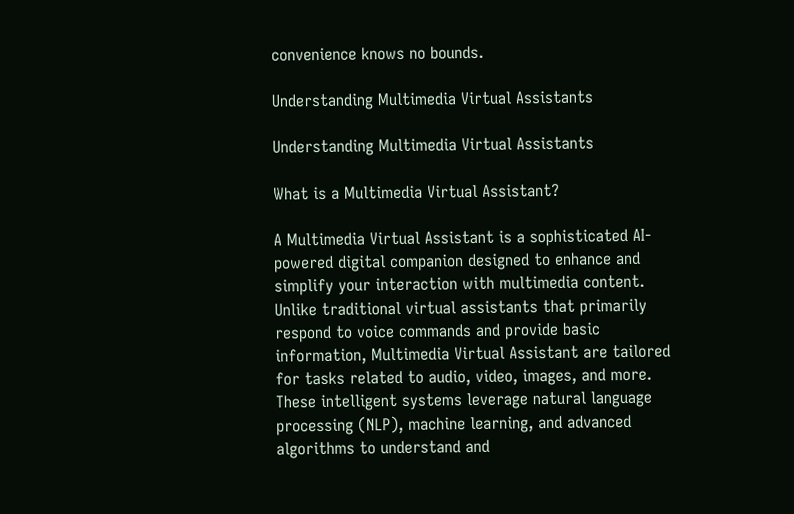convenience knows no bounds.

Understanding Multimedia Virtual Assistants

Understanding Multimedia Virtual Assistants

What is a Multimedia Virtual Assistant?

A Multimedia Virtual Assistant is a sophisticated AI-powered digital companion designed to enhance and simplify your interaction with multimedia content. Unlike traditional virtual assistants that primarily respond to voice commands and provide basic information, Multimedia Virtual Assistant are tailored for tasks related to audio, video, images, and more. These intelligent systems leverage natural language processing (NLP), machine learning, and advanced algorithms to understand and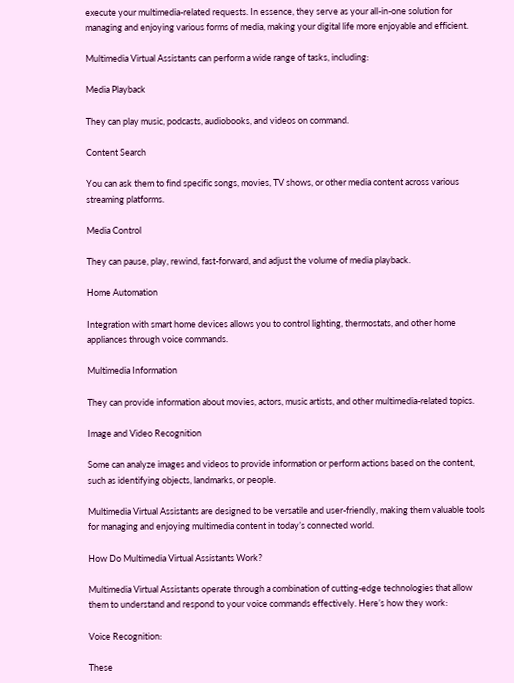execute your multimedia-related requests. In essence, they serve as your all-in-one solution for managing and enjoying various forms of media, making your digital life more enjoyable and efficient.

Multimedia Virtual Assistants can perform a wide range of tasks, including:

Media Playback

They can play music, podcasts, audiobooks, and videos on command.

Content Search

You can ask them to find specific songs, movies, TV shows, or other media content across various streaming platforms.

Media Control

They can pause, play, rewind, fast-forward, and adjust the volume of media playback.

Home Automation

Integration with smart home devices allows you to control lighting, thermostats, and other home appliances through voice commands.

Multimedia Information

They can provide information about movies, actors, music artists, and other multimedia-related topics.

Image and Video Recognition

Some can analyze images and videos to provide information or perform actions based on the content, such as identifying objects, landmarks, or people.

Multimedia Virtual Assistants are designed to be versatile and user-friendly, making them valuable tools for managing and enjoying multimedia content in today’s connected world.

How Do Multimedia Virtual Assistants Work?

Multimedia Virtual Assistants operate through a combination of cutting-edge technologies that allow them to understand and respond to your voice commands effectively. Here’s how they work:

Voice Recognition:

These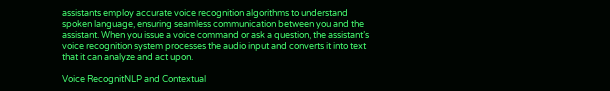assistants employ accurate voice recognition algorithms to understand spoken language, ensuring seamless communication between you and the assistant. When you issue a voice command or ask a question, the assistant’s voice recognition system processes the audio input and converts it into text that it can analyze and act upon.

Voice RecognitNLP and Contextual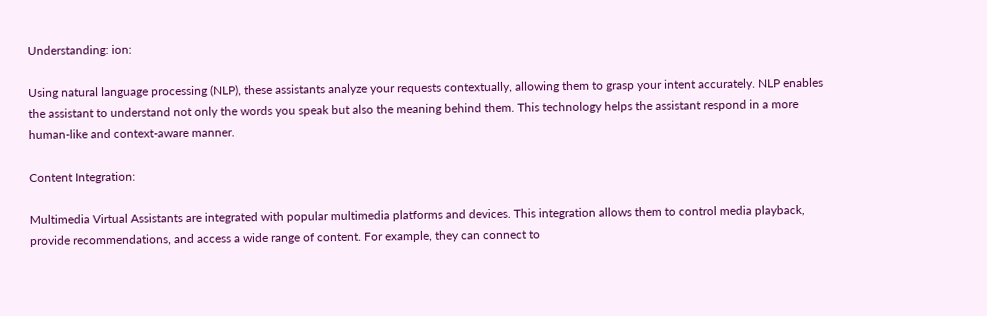Understanding: ion:

Using natural language processing (NLP), these assistants analyze your requests contextually, allowing them to grasp your intent accurately. NLP enables the assistant to understand not only the words you speak but also the meaning behind them. This technology helps the assistant respond in a more human-like and context-aware manner.

Content Integration:

Multimedia Virtual Assistants are integrated with popular multimedia platforms and devices. This integration allows them to control media playback, provide recommendations, and access a wide range of content. For example, they can connect to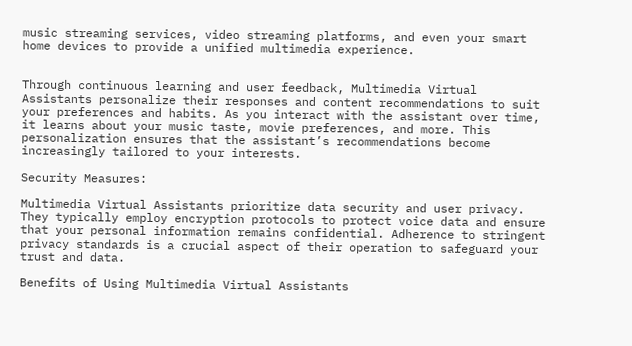music streaming services, video streaming platforms, and even your smart home devices to provide a unified multimedia experience.


Through continuous learning and user feedback, Multimedia Virtual Assistants personalize their responses and content recommendations to suit your preferences and habits. As you interact with the assistant over time, it learns about your music taste, movie preferences, and more. This personalization ensures that the assistant’s recommendations become increasingly tailored to your interests.

Security Measures:

Multimedia Virtual Assistants prioritize data security and user privacy. They typically employ encryption protocols to protect voice data and ensure that your personal information remains confidential. Adherence to stringent privacy standards is a crucial aspect of their operation to safeguard your trust and data.

Benefits of Using Multimedia Virtual Assistants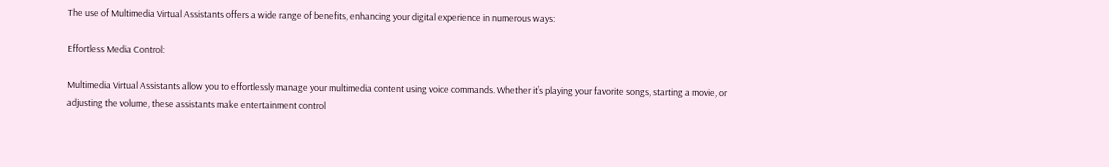The use of Multimedia Virtual Assistants offers a wide range of benefits, enhancing your digital experience in numerous ways:

Effortless Media Control:

Multimedia Virtual Assistants allow you to effortlessly manage your multimedia content using voice commands. Whether it’s playing your favorite songs, starting a movie, or adjusting the volume, these assistants make entertainment control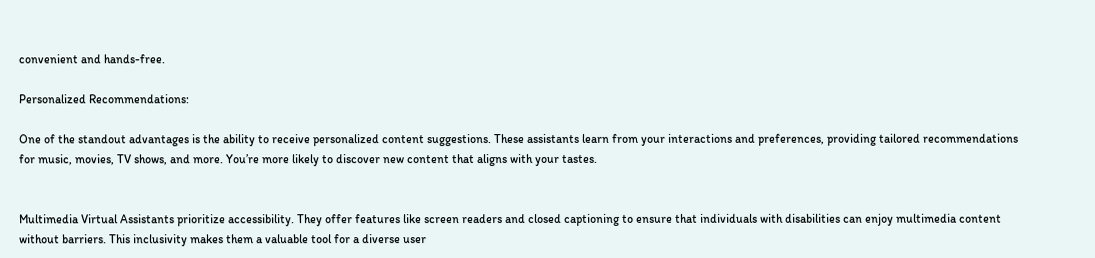convenient and hands-free.

Personalized Recommendations:

One of the standout advantages is the ability to receive personalized content suggestions. These assistants learn from your interactions and preferences, providing tailored recommendations for music, movies, TV shows, and more. You’re more likely to discover new content that aligns with your tastes.


Multimedia Virtual Assistants prioritize accessibility. They offer features like screen readers and closed captioning to ensure that individuals with disabilities can enjoy multimedia content without barriers. This inclusivity makes them a valuable tool for a diverse user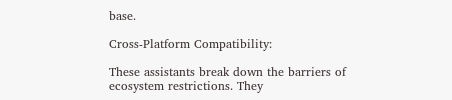base.

Cross-Platform Compatibility:

These assistants break down the barriers of ecosystem restrictions. They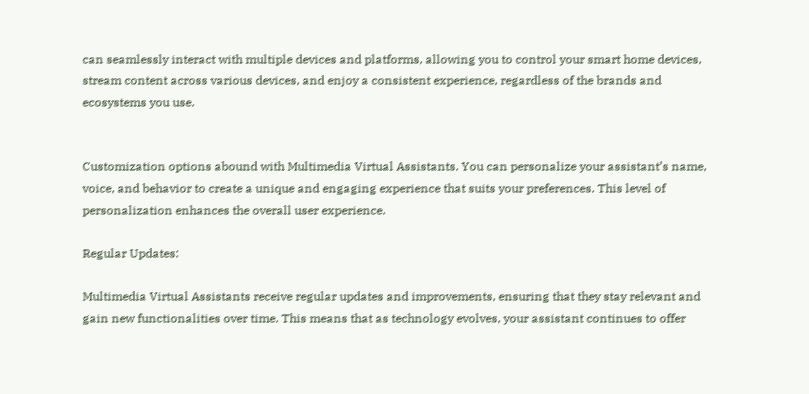can seamlessly interact with multiple devices and platforms, allowing you to control your smart home devices, stream content across various devices, and enjoy a consistent experience, regardless of the brands and ecosystems you use.


Customization options abound with Multimedia Virtual Assistants. You can personalize your assistant’s name, voice, and behavior to create a unique and engaging experience that suits your preferences. This level of personalization enhances the overall user experience.

Regular Updates:

Multimedia Virtual Assistants receive regular updates and improvements, ensuring that they stay relevant and gain new functionalities over time. This means that as technology evolves, your assistant continues to offer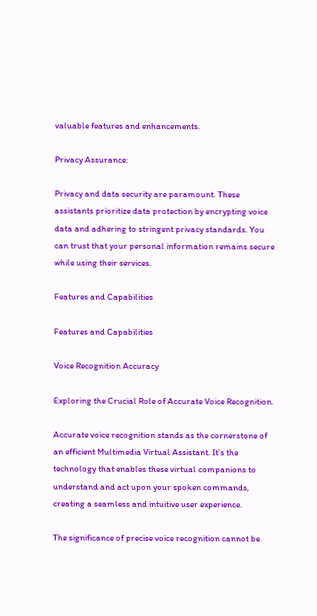valuable features and enhancements.

Privacy Assurance:

Privacy and data security are paramount. These assistants prioritize data protection by encrypting voice data and adhering to stringent privacy standards. You can trust that your personal information remains secure while using their services.

Features and Capabilities

Features and Capabilities

Voice Recognition Accuracy

Exploring the Crucial Role of Accurate Voice Recognition.

Accurate voice recognition stands as the cornerstone of an efficient Multimedia Virtual Assistant. It’s the technology that enables these virtual companions to understand and act upon your spoken commands, creating a seamless and intuitive user experience.

The significance of precise voice recognition cannot be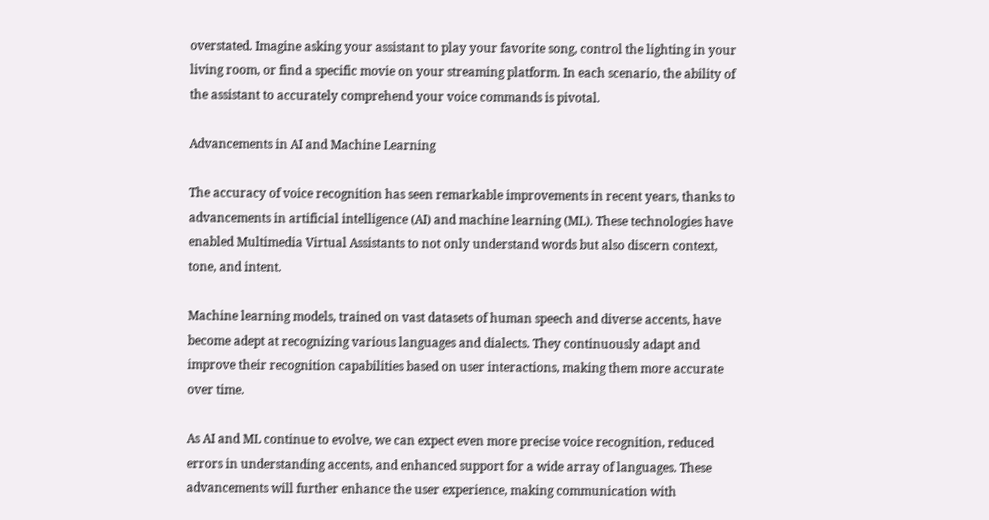overstated. Imagine asking your assistant to play your favorite song, control the lighting in your living room, or find a specific movie on your streaming platform. In each scenario, the ability of the assistant to accurately comprehend your voice commands is pivotal.

Advancements in AI and Machine Learning

The accuracy of voice recognition has seen remarkable improvements in recent years, thanks to advancements in artificial intelligence (AI) and machine learning (ML). These technologies have enabled Multimedia Virtual Assistants to not only understand words but also discern context, tone, and intent.

Machine learning models, trained on vast datasets of human speech and diverse accents, have become adept at recognizing various languages and dialects. They continuously adapt and improve their recognition capabilities based on user interactions, making them more accurate over time.

As AI and ML continue to evolve, we can expect even more precise voice recognition, reduced errors in understanding accents, and enhanced support for a wide array of languages. These advancements will further enhance the user experience, making communication with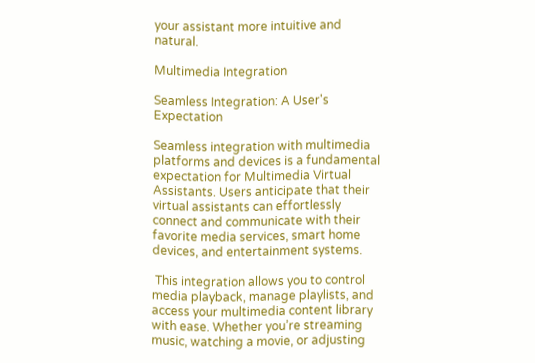your assistant more intuitive and natural.

Multimedia Integration

Seamless Integration: A User's Expectation

Seamless integration with multimedia platforms and devices is a fundamental expectation for Multimedia Virtual Assistants. Users anticipate that their virtual assistants can effortlessly connect and communicate with their favorite media services, smart home devices, and entertainment systems.

 This integration allows you to control media playback, manage playlists, and access your multimedia content library with ease. Whether you’re streaming music, watching a movie, or adjusting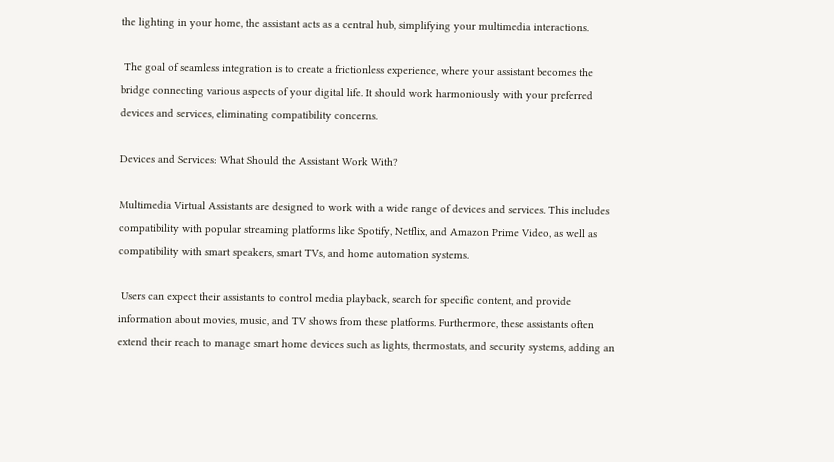the lighting in your home, the assistant acts as a central hub, simplifying your multimedia interactions.

 The goal of seamless integration is to create a frictionless experience, where your assistant becomes the bridge connecting various aspects of your digital life. It should work harmoniously with your preferred devices and services, eliminating compatibility concerns.

Devices and Services: What Should the Assistant Work With?

Multimedia Virtual Assistants are designed to work with a wide range of devices and services. This includes compatibility with popular streaming platforms like Spotify, Netflix, and Amazon Prime Video, as well as compatibility with smart speakers, smart TVs, and home automation systems.

 Users can expect their assistants to control media playback, search for specific content, and provide information about movies, music, and TV shows from these platforms. Furthermore, these assistants often extend their reach to manage smart home devices such as lights, thermostats, and security systems, adding an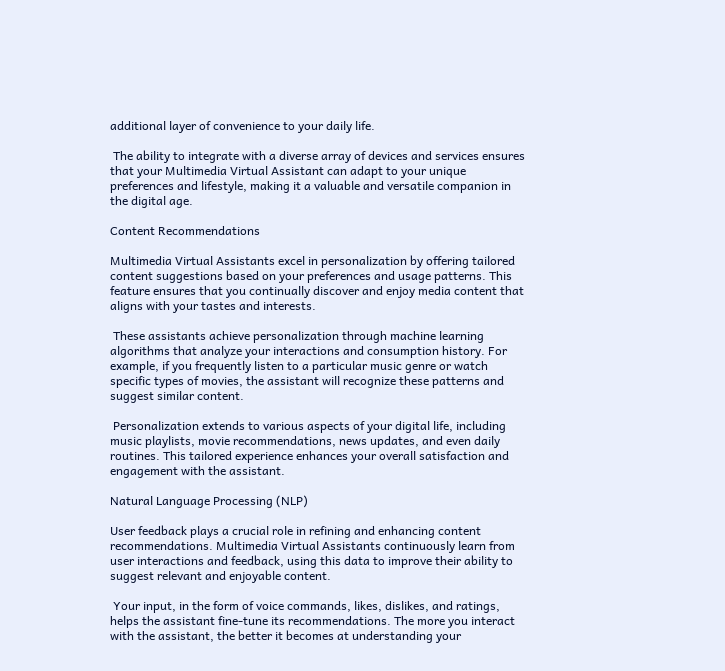additional layer of convenience to your daily life.

 The ability to integrate with a diverse array of devices and services ensures that your Multimedia Virtual Assistant can adapt to your unique preferences and lifestyle, making it a valuable and versatile companion in the digital age.

Content Recommendations

Multimedia Virtual Assistants excel in personalization by offering tailored content suggestions based on your preferences and usage patterns. This feature ensures that you continually discover and enjoy media content that aligns with your tastes and interests.

 These assistants achieve personalization through machine learning algorithms that analyze your interactions and consumption history. For example, if you frequently listen to a particular music genre or watch specific types of movies, the assistant will recognize these patterns and suggest similar content.

 Personalization extends to various aspects of your digital life, including music playlists, movie recommendations, news updates, and even daily routines. This tailored experience enhances your overall satisfaction and engagement with the assistant.

Natural Language Processing (NLP)

User feedback plays a crucial role in refining and enhancing content recommendations. Multimedia Virtual Assistants continuously learn from user interactions and feedback, using this data to improve their ability to suggest relevant and enjoyable content.

 Your input, in the form of voice commands, likes, dislikes, and ratings, helps the assistant fine-tune its recommendations. The more you interact with the assistant, the better it becomes at understanding your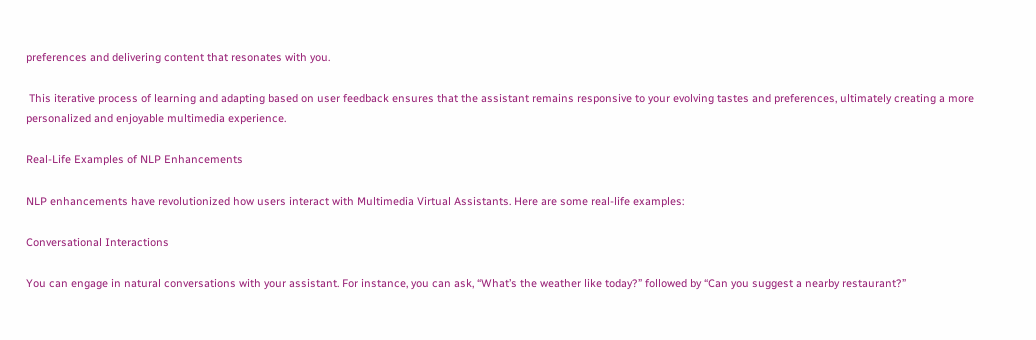preferences and delivering content that resonates with you.

 This iterative process of learning and adapting based on user feedback ensures that the assistant remains responsive to your evolving tastes and preferences, ultimately creating a more personalized and enjoyable multimedia experience.

Real-Life Examples of NLP Enhancements

NLP enhancements have revolutionized how users interact with Multimedia Virtual Assistants. Here are some real-life examples:

Conversational Interactions

You can engage in natural conversations with your assistant. For instance, you can ask, “What’s the weather like today?” followed by “Can you suggest a nearby restaurant?”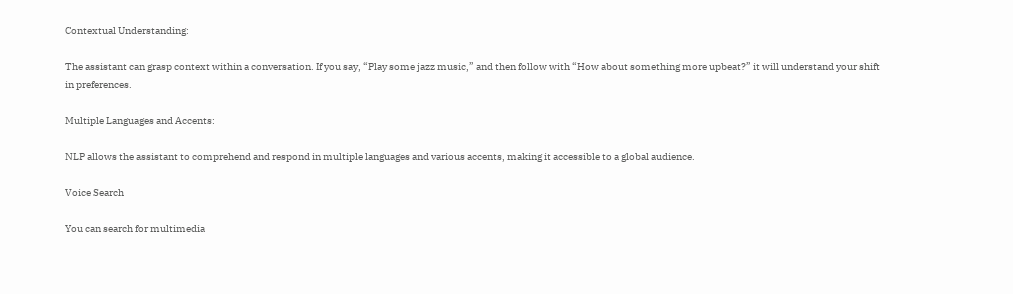Contextual Understanding:

The assistant can grasp context within a conversation. If you say, “Play some jazz music,” and then follow with “How about something more upbeat?” it will understand your shift in preferences.

Multiple Languages and Accents:

NLP allows the assistant to comprehend and respond in multiple languages and various accents, making it accessible to a global audience.

Voice Search

You can search for multimedia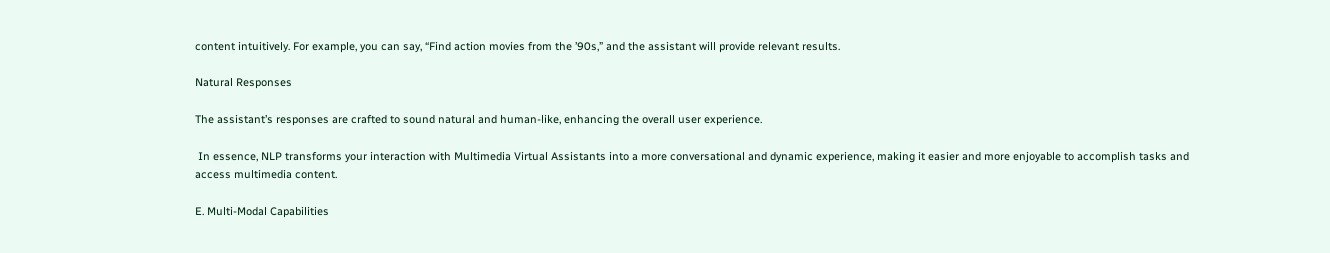content intuitively. For example, you can say, “Find action movies from the ’90s,” and the assistant will provide relevant results.

Natural Responses

The assistant’s responses are crafted to sound natural and human-like, enhancing the overall user experience.

 In essence, NLP transforms your interaction with Multimedia Virtual Assistants into a more conversational and dynamic experience, making it easier and more enjoyable to accomplish tasks and access multimedia content.

E. Multi-Modal Capabilities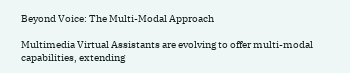Beyond Voice: The Multi-Modal Approach

Multimedia Virtual Assistants are evolving to offer multi-modal capabilities, extending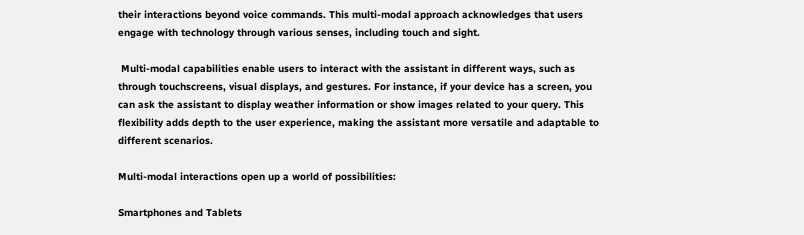their interactions beyond voice commands. This multi-modal approach acknowledges that users engage with technology through various senses, including touch and sight.

 Multi-modal capabilities enable users to interact with the assistant in different ways, such as through touchscreens, visual displays, and gestures. For instance, if your device has a screen, you can ask the assistant to display weather information or show images related to your query. This flexibility adds depth to the user experience, making the assistant more versatile and adaptable to different scenarios.

Multi-modal interactions open up a world of possibilities:

Smartphones and Tablets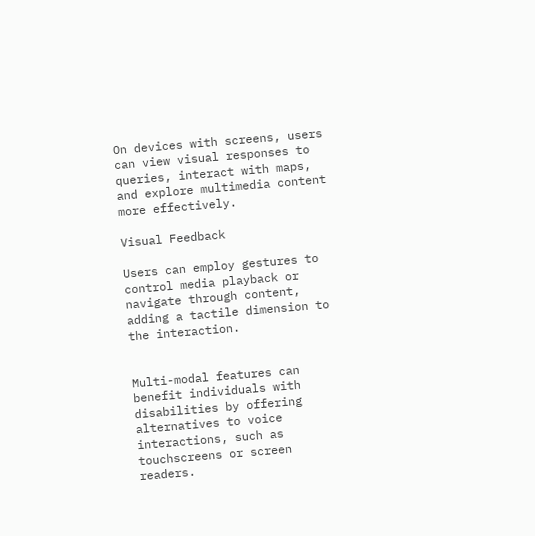On devices with screens, users can view visual responses to queries, interact with maps, and explore multimedia content more effectively.

Visual Feedback

Users can employ gestures to control media playback or navigate through content, adding a tactile dimension to the interaction.


Multi-modal features can benefit individuals with disabilities by offering alternatives to voice interactions, such as touchscreens or screen readers.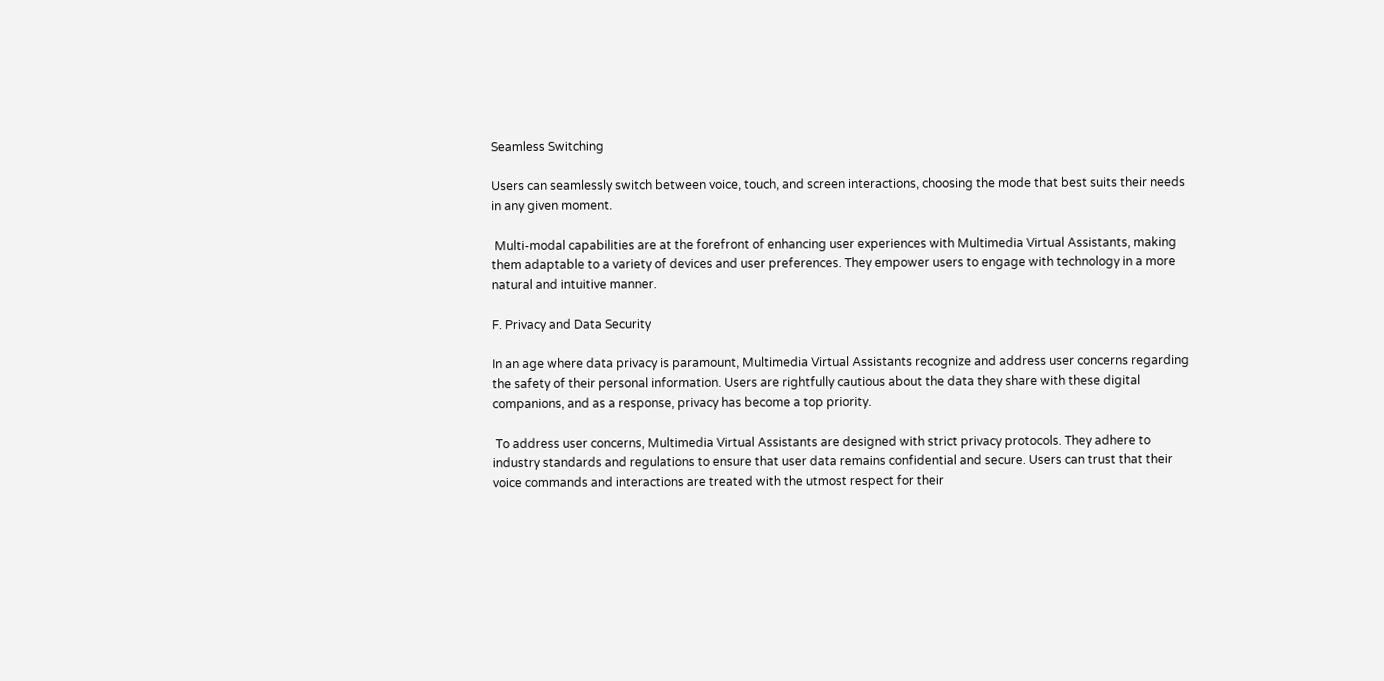Seamless Switching

Users can seamlessly switch between voice, touch, and screen interactions, choosing the mode that best suits their needs in any given moment.

 Multi-modal capabilities are at the forefront of enhancing user experiences with Multimedia Virtual Assistants, making them adaptable to a variety of devices and user preferences. They empower users to engage with technology in a more natural and intuitive manner.

F. Privacy and Data Security

In an age where data privacy is paramount, Multimedia Virtual Assistants recognize and address user concerns regarding the safety of their personal information. Users are rightfully cautious about the data they share with these digital companions, and as a response, privacy has become a top priority.

 To address user concerns, Multimedia Virtual Assistants are designed with strict privacy protocols. They adhere to industry standards and regulations to ensure that user data remains confidential and secure. Users can trust that their voice commands and interactions are treated with the utmost respect for their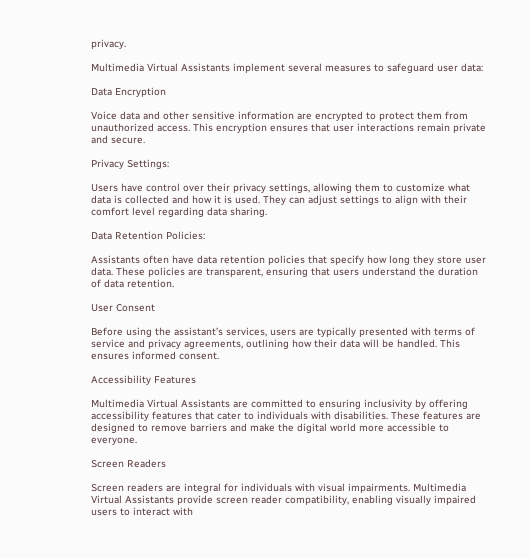privacy.

Multimedia Virtual Assistants implement several measures to safeguard user data:

Data Encryption

Voice data and other sensitive information are encrypted to protect them from unauthorized access. This encryption ensures that user interactions remain private and secure.

Privacy Settings:

Users have control over their privacy settings, allowing them to customize what data is collected and how it is used. They can adjust settings to align with their comfort level regarding data sharing.

Data Retention Policies:

Assistants often have data retention policies that specify how long they store user data. These policies are transparent, ensuring that users understand the duration of data retention.

User Consent

Before using the assistant’s services, users are typically presented with terms of service and privacy agreements, outlining how their data will be handled. This ensures informed consent.

Accessibility Features

Multimedia Virtual Assistants are committed to ensuring inclusivity by offering accessibility features that cater to individuals with disabilities. These features are designed to remove barriers and make the digital world more accessible to everyone.

Screen Readers

Screen readers are integral for individuals with visual impairments. Multimedia Virtual Assistants provide screen reader compatibility, enabling visually impaired users to interact with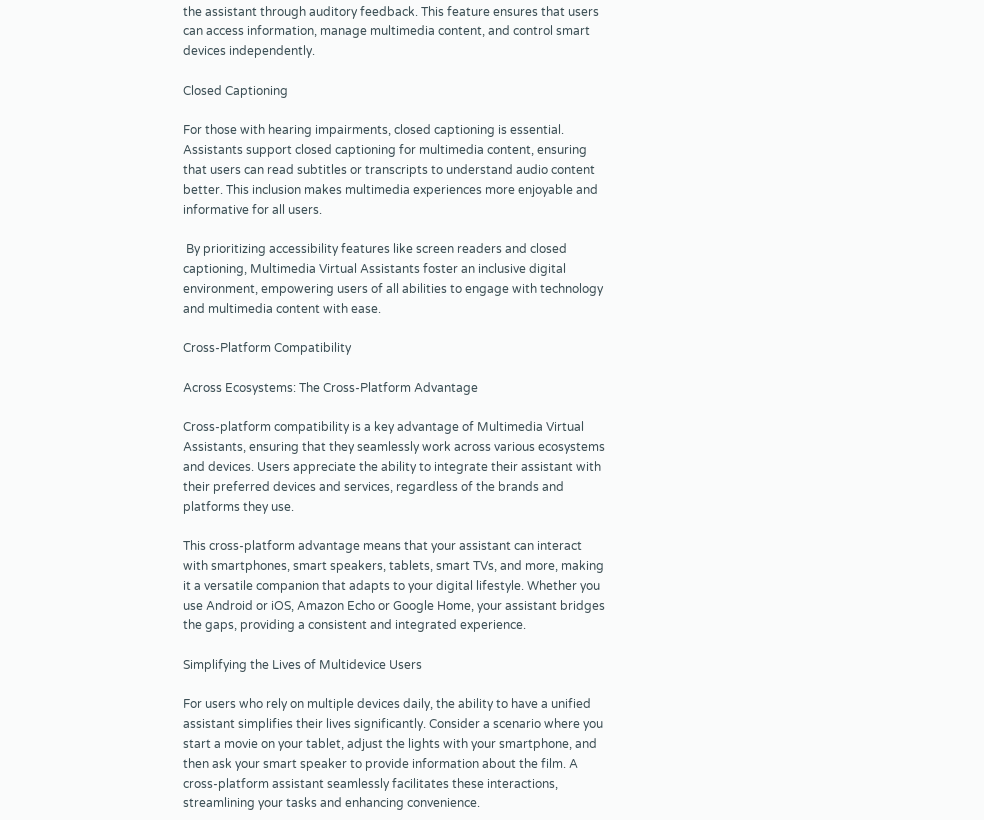the assistant through auditory feedback. This feature ensures that users can access information, manage multimedia content, and control smart devices independently.

Closed Captioning

For those with hearing impairments, closed captioning is essential. Assistants support closed captioning for multimedia content, ensuring that users can read subtitles or transcripts to understand audio content better. This inclusion makes multimedia experiences more enjoyable and informative for all users.

 By prioritizing accessibility features like screen readers and closed captioning, Multimedia Virtual Assistants foster an inclusive digital environment, empowering users of all abilities to engage with technology and multimedia content with ease.

Cross-Platform Compatibility

Across Ecosystems: The Cross-Platform Advantage

Cross-platform compatibility is a key advantage of Multimedia Virtual Assistants, ensuring that they seamlessly work across various ecosystems and devices. Users appreciate the ability to integrate their assistant with their preferred devices and services, regardless of the brands and platforms they use.

This cross-platform advantage means that your assistant can interact with smartphones, smart speakers, tablets, smart TVs, and more, making it a versatile companion that adapts to your digital lifestyle. Whether you use Android or iOS, Amazon Echo or Google Home, your assistant bridges the gaps, providing a consistent and integrated experience.

Simplifying the Lives of Multidevice Users

For users who rely on multiple devices daily, the ability to have a unified assistant simplifies their lives significantly. Consider a scenario where you start a movie on your tablet, adjust the lights with your smartphone, and then ask your smart speaker to provide information about the film. A cross-platform assistant seamlessly facilitates these interactions, streamlining your tasks and enhancing convenience.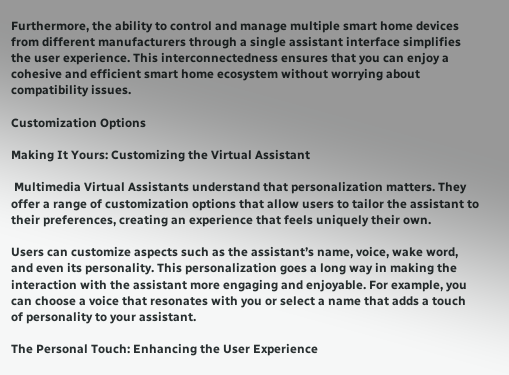Furthermore, the ability to control and manage multiple smart home devices from different manufacturers through a single assistant interface simplifies the user experience. This interconnectedness ensures that you can enjoy a cohesive and efficient smart home ecosystem without worrying about compatibility issues.

Customization Options

Making It Yours: Customizing the Virtual Assistant

 Multimedia Virtual Assistants understand that personalization matters. They offer a range of customization options that allow users to tailor the assistant to their preferences, creating an experience that feels uniquely their own.

Users can customize aspects such as the assistant’s name, voice, wake word, and even its personality. This personalization goes a long way in making the interaction with the assistant more engaging and enjoyable. For example, you can choose a voice that resonates with you or select a name that adds a touch of personality to your assistant.

The Personal Touch: Enhancing the User Experience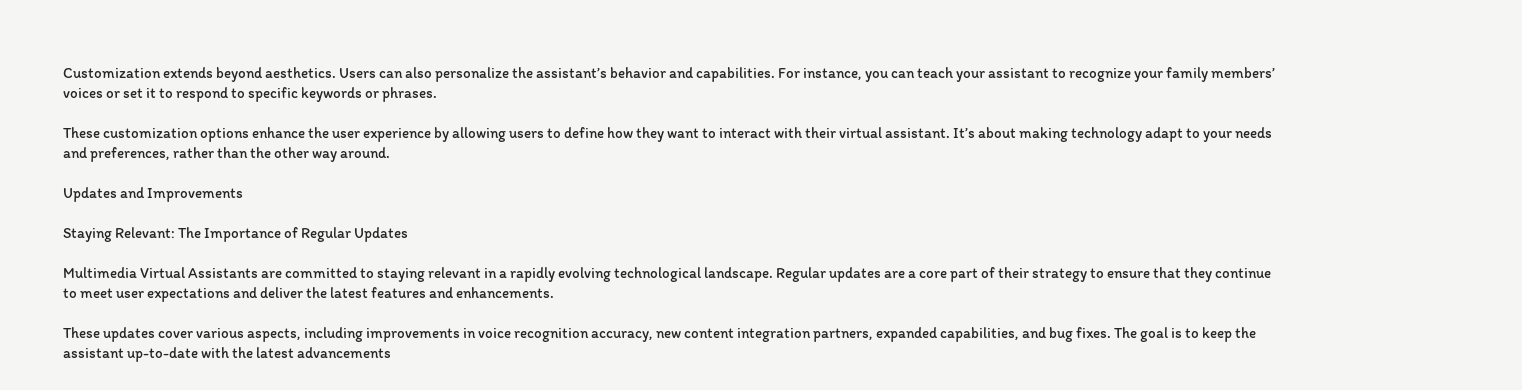Customization extends beyond aesthetics. Users can also personalize the assistant’s behavior and capabilities. For instance, you can teach your assistant to recognize your family members’ voices or set it to respond to specific keywords or phrases.

These customization options enhance the user experience by allowing users to define how they want to interact with their virtual assistant. It’s about making technology adapt to your needs and preferences, rather than the other way around.

Updates and Improvements

Staying Relevant: The Importance of Regular Updates

Multimedia Virtual Assistants are committed to staying relevant in a rapidly evolving technological landscape. Regular updates are a core part of their strategy to ensure that they continue to meet user expectations and deliver the latest features and enhancements.

These updates cover various aspects, including improvements in voice recognition accuracy, new content integration partners, expanded capabilities, and bug fixes. The goal is to keep the assistant up-to-date with the latest advancements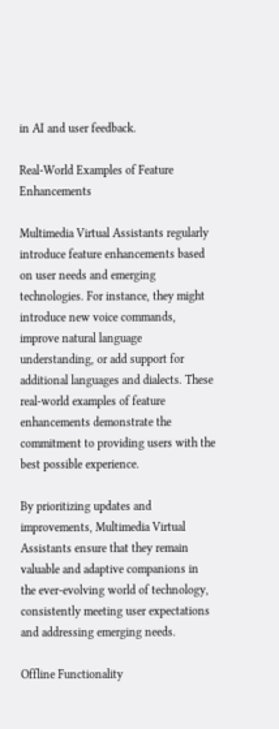in AI and user feedback.

Real-World Examples of Feature Enhancements

Multimedia Virtual Assistants regularly introduce feature enhancements based on user needs and emerging technologies. For instance, they might introduce new voice commands, improve natural language understanding, or add support for additional languages and dialects. These real-world examples of feature enhancements demonstrate the commitment to providing users with the best possible experience.

By prioritizing updates and improvements, Multimedia Virtual Assistants ensure that they remain valuable and adaptive companions in the ever-evolving world of technology, consistently meeting user expectations and addressing emerging needs.

Offline Functionality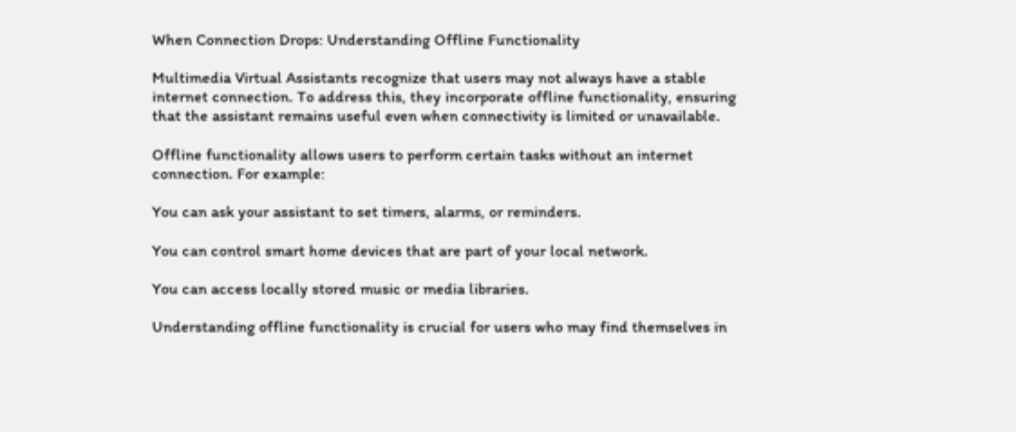When Connection Drops: Understanding Offline Functionality

Multimedia Virtual Assistants recognize that users may not always have a stable internet connection. To address this, they incorporate offline functionality, ensuring that the assistant remains useful even when connectivity is limited or unavailable.

Offline functionality allows users to perform certain tasks without an internet connection. For example:

You can ask your assistant to set timers, alarms, or reminders.

You can control smart home devices that are part of your local network.

You can access locally stored music or media libraries.

Understanding offline functionality is crucial for users who may find themselves in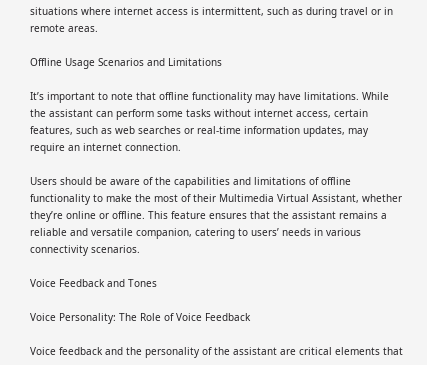situations where internet access is intermittent, such as during travel or in remote areas.

Offline Usage Scenarios and Limitations

It’s important to note that offline functionality may have limitations. While the assistant can perform some tasks without internet access, certain features, such as web searches or real-time information updates, may require an internet connection.

Users should be aware of the capabilities and limitations of offline functionality to make the most of their Multimedia Virtual Assistant, whether they’re online or offline. This feature ensures that the assistant remains a reliable and versatile companion, catering to users’ needs in various connectivity scenarios.

Voice Feedback and Tones

Voice Personality: The Role of Voice Feedback

Voice feedback and the personality of the assistant are critical elements that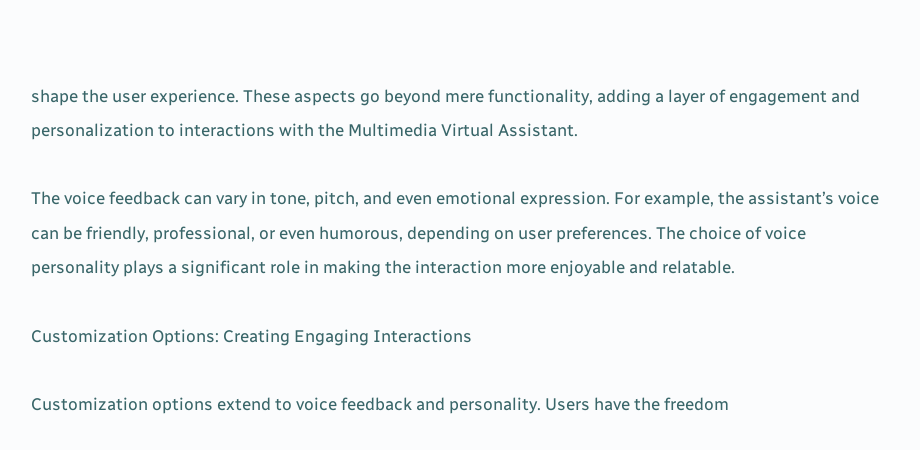shape the user experience. These aspects go beyond mere functionality, adding a layer of engagement and personalization to interactions with the Multimedia Virtual Assistant.

The voice feedback can vary in tone, pitch, and even emotional expression. For example, the assistant’s voice can be friendly, professional, or even humorous, depending on user preferences. The choice of voice personality plays a significant role in making the interaction more enjoyable and relatable.

Customization Options: Creating Engaging Interactions

Customization options extend to voice feedback and personality. Users have the freedom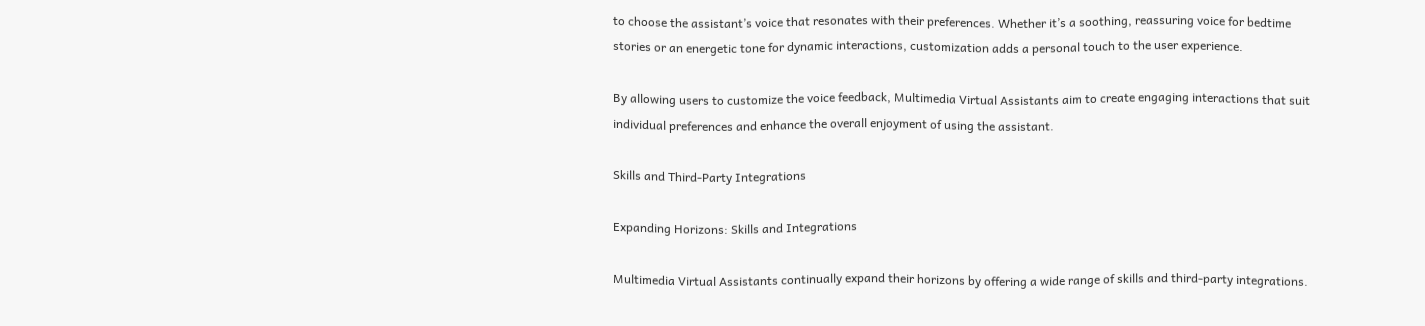to choose the assistant’s voice that resonates with their preferences. Whether it’s a soothing, reassuring voice for bedtime stories or an energetic tone for dynamic interactions, customization adds a personal touch to the user experience.

By allowing users to customize the voice feedback, Multimedia Virtual Assistants aim to create engaging interactions that suit individual preferences and enhance the overall enjoyment of using the assistant.

Skills and Third-Party Integrations

Expanding Horizons: Skills and Integrations

Multimedia Virtual Assistants continually expand their horizons by offering a wide range of skills and third-party integrations.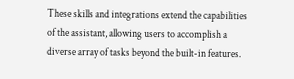These skills and integrations extend the capabilities of the assistant, allowing users to accomplish a diverse array of tasks beyond the built-in features.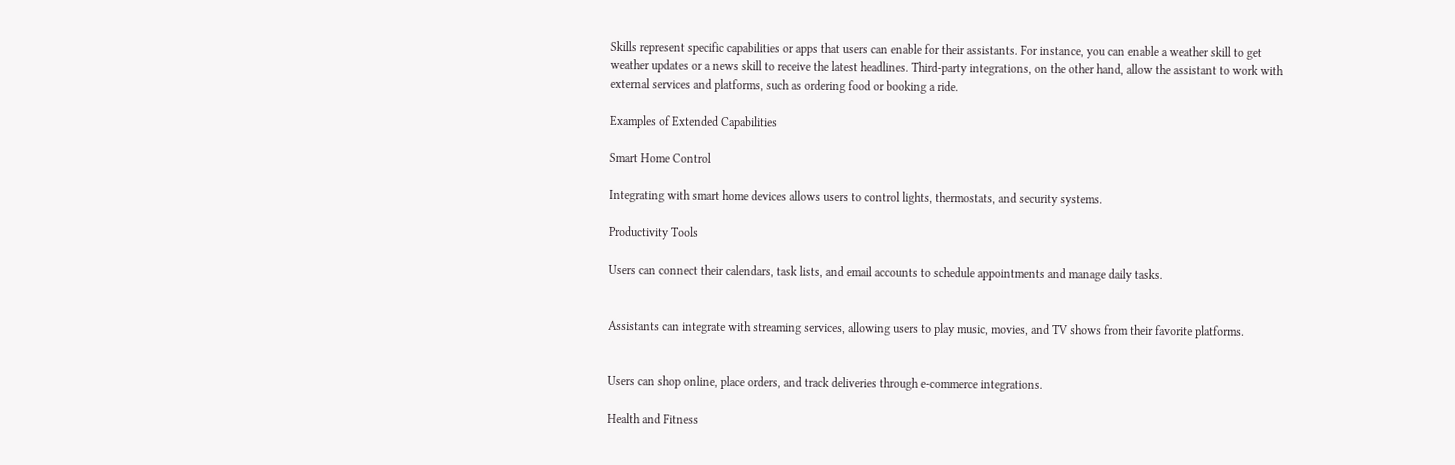Skills represent specific capabilities or apps that users can enable for their assistants. For instance, you can enable a weather skill to get weather updates or a news skill to receive the latest headlines. Third-party integrations, on the other hand, allow the assistant to work with external services and platforms, such as ordering food or booking a ride.

Examples of Extended Capabilities

Smart Home Control

Integrating with smart home devices allows users to control lights, thermostats, and security systems.

Productivity Tools

Users can connect their calendars, task lists, and email accounts to schedule appointments and manage daily tasks.


Assistants can integrate with streaming services, allowing users to play music, movies, and TV shows from their favorite platforms.


Users can shop online, place orders, and track deliveries through e-commerce integrations.

Health and Fitness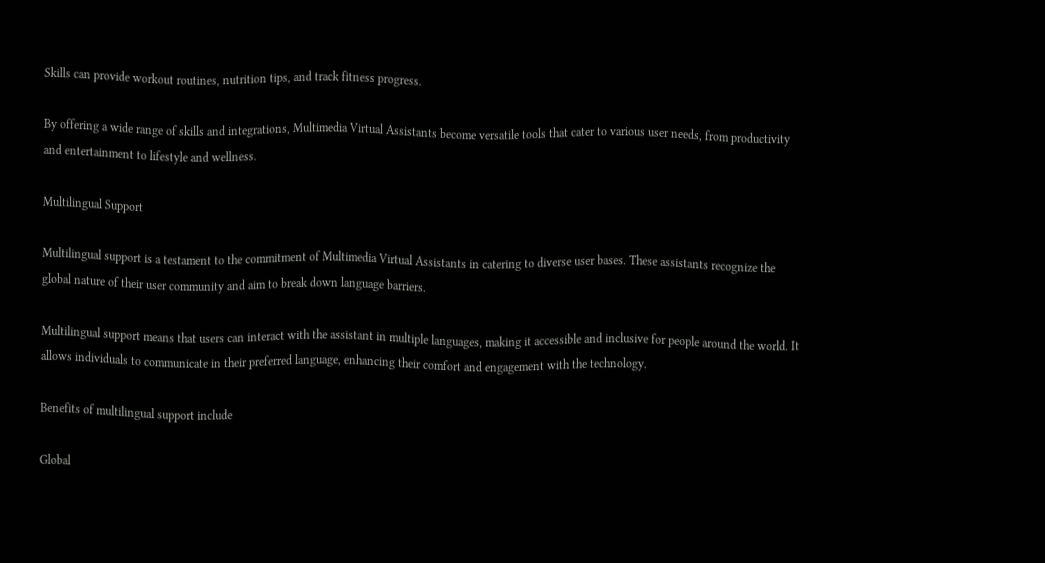Skills can provide workout routines, nutrition tips, and track fitness progress.

By offering a wide range of skills and integrations, Multimedia Virtual Assistants become versatile tools that cater to various user needs, from productivity and entertainment to lifestyle and wellness.

Multilingual Support

Multilingual support is a testament to the commitment of Multimedia Virtual Assistants in catering to diverse user bases. These assistants recognize the global nature of their user community and aim to break down language barriers.

Multilingual support means that users can interact with the assistant in multiple languages, making it accessible and inclusive for people around the world. It allows individuals to communicate in their preferred language, enhancing their comfort and engagement with the technology.

Benefits of multilingual support include

Global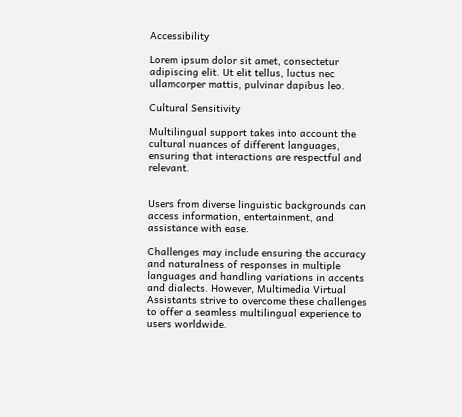Accessibility

Lorem ipsum dolor sit amet, consectetur adipiscing elit. Ut elit tellus, luctus nec ullamcorper mattis, pulvinar dapibus leo.

Cultural Sensitivity

Multilingual support takes into account the cultural nuances of different languages, ensuring that interactions are respectful and relevant.


Users from diverse linguistic backgrounds can access information, entertainment, and assistance with ease.

Challenges may include ensuring the accuracy and naturalness of responses in multiple languages and handling variations in accents and dialects. However, Multimedia Virtual Assistants strive to overcome these challenges to offer a seamless multilingual experience to users worldwide.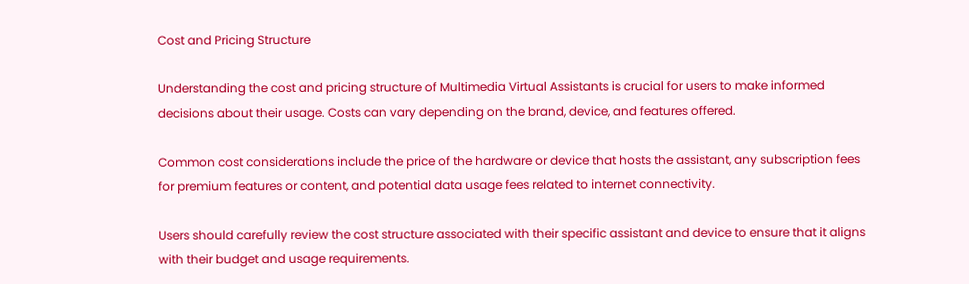Cost and Pricing Structure

Understanding the cost and pricing structure of Multimedia Virtual Assistants is crucial for users to make informed decisions about their usage. Costs can vary depending on the brand, device, and features offered.

Common cost considerations include the price of the hardware or device that hosts the assistant, any subscription fees for premium features or content, and potential data usage fees related to internet connectivity.

Users should carefully review the cost structure associated with their specific assistant and device to ensure that it aligns with their budget and usage requirements.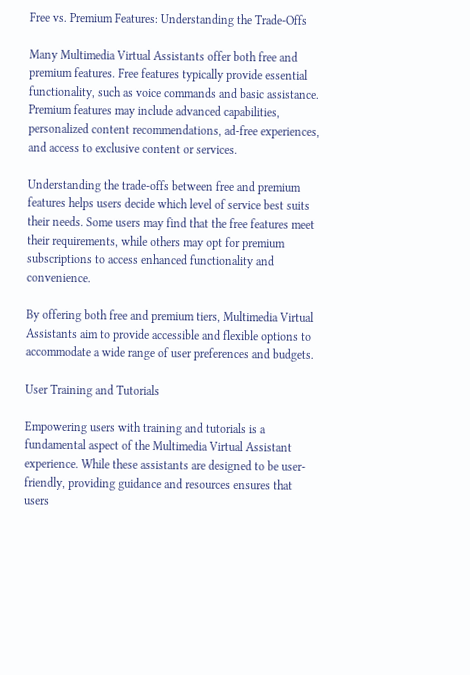Free vs. Premium Features: Understanding the Trade-Offs

Many Multimedia Virtual Assistants offer both free and premium features. Free features typically provide essential functionality, such as voice commands and basic assistance. Premium features may include advanced capabilities, personalized content recommendations, ad-free experiences, and access to exclusive content or services.

Understanding the trade-offs between free and premium features helps users decide which level of service best suits their needs. Some users may find that the free features meet their requirements, while others may opt for premium subscriptions to access enhanced functionality and convenience.

By offering both free and premium tiers, Multimedia Virtual Assistants aim to provide accessible and flexible options to accommodate a wide range of user preferences and budgets.

User Training and Tutorials

Empowering users with training and tutorials is a fundamental aspect of the Multimedia Virtual Assistant experience. While these assistants are designed to be user-friendly, providing guidance and resources ensures that users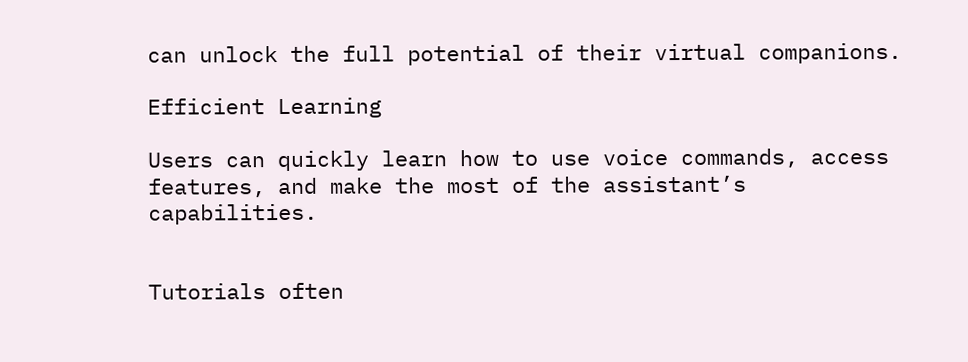can unlock the full potential of their virtual companions.

Efficient Learning

Users can quickly learn how to use voice commands, access features, and make the most of the assistant’s capabilities.


Tutorials often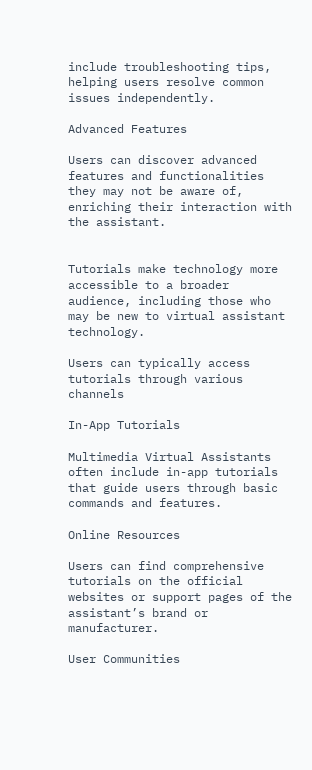include troubleshooting tips, helping users resolve common issues independently.

Advanced Features

Users can discover advanced features and functionalities they may not be aware of, enriching their interaction with the assistant.


Tutorials make technology more accessible to a broader audience, including those who may be new to virtual assistant technology.

Users can typically access tutorials through various channels

In-App Tutorials

Multimedia Virtual Assistants often include in-app tutorials that guide users through basic commands and features.

Online Resources

Users can find comprehensive tutorials on the official websites or support pages of the assistant’s brand or manufacturer.

User Communities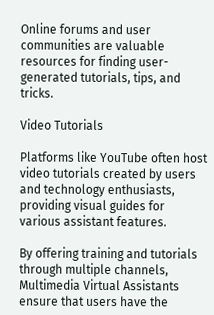Online forums and user communities are valuable resources for finding user-generated tutorials, tips, and tricks.

Video Tutorials

Platforms like YouTube often host video tutorials created by users and technology enthusiasts, providing visual guides for various assistant features.

By offering training and tutorials through multiple channels, Multimedia Virtual Assistants ensure that users have the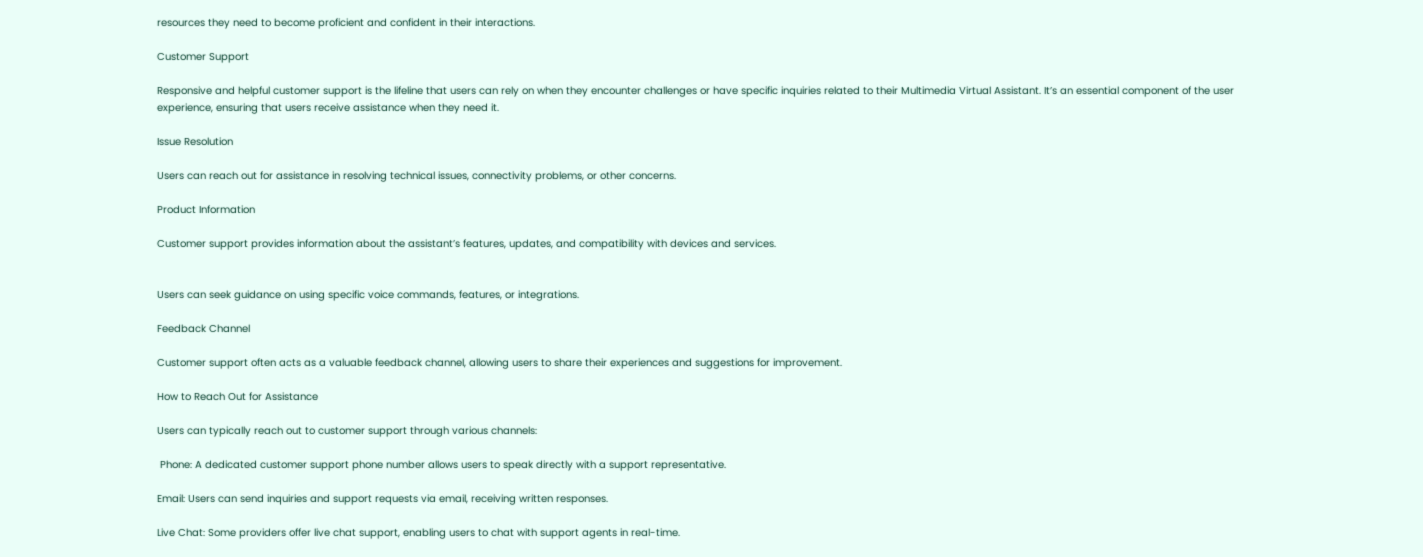resources they need to become proficient and confident in their interactions.

Customer Support

Responsive and helpful customer support is the lifeline that users can rely on when they encounter challenges or have specific inquiries related to their Multimedia Virtual Assistant. It’s an essential component of the user experience, ensuring that users receive assistance when they need it.

Issue Resolution

Users can reach out for assistance in resolving technical issues, connectivity problems, or other concerns.

Product Information

Customer support provides information about the assistant’s features, updates, and compatibility with devices and services.


Users can seek guidance on using specific voice commands, features, or integrations.

Feedback Channel

Customer support often acts as a valuable feedback channel, allowing users to share their experiences and suggestions for improvement.

How to Reach Out for Assistance

Users can typically reach out to customer support through various channels:

 Phone: A dedicated customer support phone number allows users to speak directly with a support representative.

Email: Users can send inquiries and support requests via email, receiving written responses.

Live Chat: Some providers offer live chat support, enabling users to chat with support agents in real-time.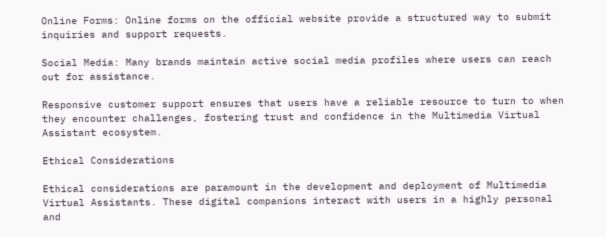Online Forms: Online forms on the official website provide a structured way to submit inquiries and support requests.

Social Media: Many brands maintain active social media profiles where users can reach out for assistance.

Responsive customer support ensures that users have a reliable resource to turn to when they encounter challenges, fostering trust and confidence in the Multimedia Virtual Assistant ecosystem.

Ethical Considerations

Ethical considerations are paramount in the development and deployment of Multimedia Virtual Assistants. These digital companions interact with users in a highly personal and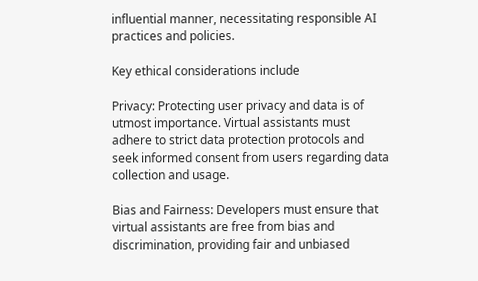influential manner, necessitating responsible AI practices and policies.

Key ethical considerations include

Privacy: Protecting user privacy and data is of utmost importance. Virtual assistants must adhere to strict data protection protocols and seek informed consent from users regarding data collection and usage.

Bias and Fairness: Developers must ensure that virtual assistants are free from bias and discrimination, providing fair and unbiased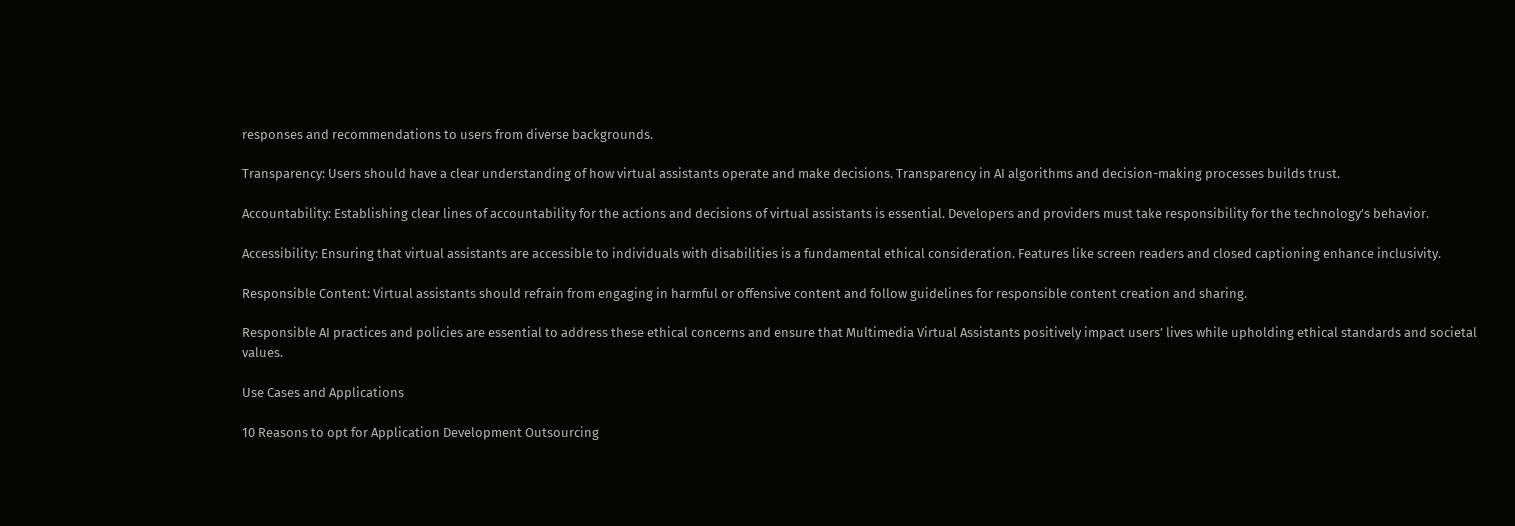responses and recommendations to users from diverse backgrounds.

Transparency: Users should have a clear understanding of how virtual assistants operate and make decisions. Transparency in AI algorithms and decision-making processes builds trust.

Accountability: Establishing clear lines of accountability for the actions and decisions of virtual assistants is essential. Developers and providers must take responsibility for the technology’s behavior.

Accessibility: Ensuring that virtual assistants are accessible to individuals with disabilities is a fundamental ethical consideration. Features like screen readers and closed captioning enhance inclusivity.

Responsible Content: Virtual assistants should refrain from engaging in harmful or offensive content and follow guidelines for responsible content creation and sharing.

Responsible AI practices and policies are essential to address these ethical concerns and ensure that Multimedia Virtual Assistants positively impact users’ lives while upholding ethical standards and societal values.

Use Cases and Applications

10 Reasons to opt for Application Development Outsourcing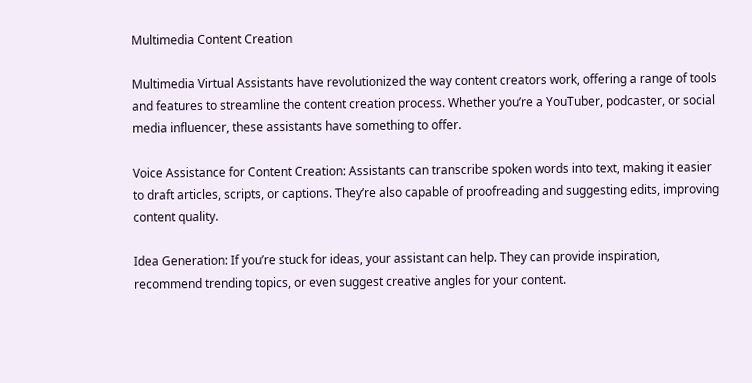Multimedia Content Creation

Multimedia Virtual Assistants have revolutionized the way content creators work, offering a range of tools and features to streamline the content creation process. Whether you’re a YouTuber, podcaster, or social media influencer, these assistants have something to offer.

Voice Assistance for Content Creation: Assistants can transcribe spoken words into text, making it easier to draft articles, scripts, or captions. They’re also capable of proofreading and suggesting edits, improving content quality.

Idea Generation: If you’re stuck for ideas, your assistant can help. They can provide inspiration, recommend trending topics, or even suggest creative angles for your content.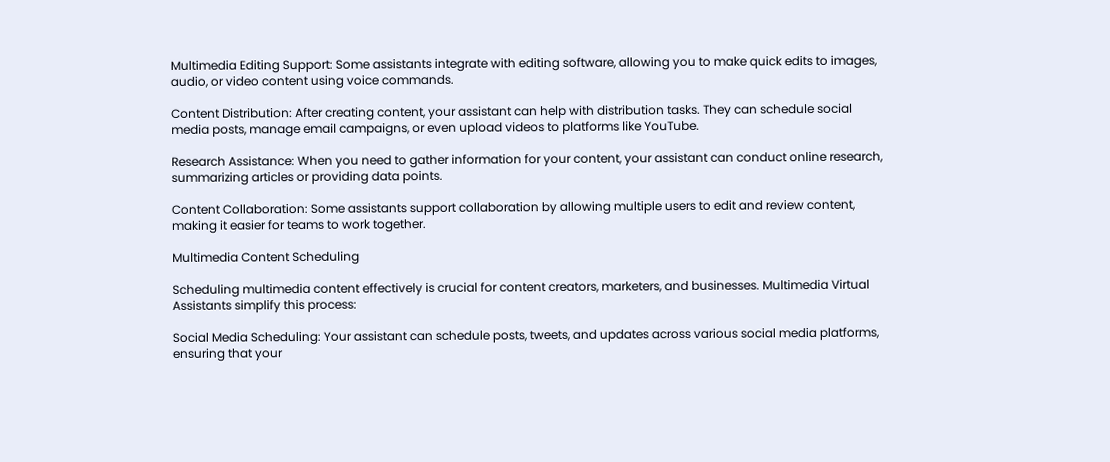Multimedia Editing Support: Some assistants integrate with editing software, allowing you to make quick edits to images, audio, or video content using voice commands.

Content Distribution: After creating content, your assistant can help with distribution tasks. They can schedule social media posts, manage email campaigns, or even upload videos to platforms like YouTube.

Research Assistance: When you need to gather information for your content, your assistant can conduct online research, summarizing articles or providing data points.

Content Collaboration: Some assistants support collaboration by allowing multiple users to edit and review content, making it easier for teams to work together.

Multimedia Content Scheduling

Scheduling multimedia content effectively is crucial for content creators, marketers, and businesses. Multimedia Virtual Assistants simplify this process:

Social Media Scheduling: Your assistant can schedule posts, tweets, and updates across various social media platforms, ensuring that your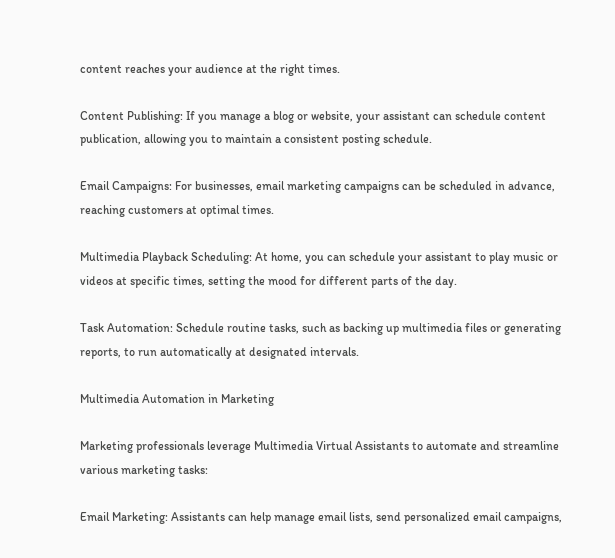content reaches your audience at the right times.

Content Publishing: If you manage a blog or website, your assistant can schedule content publication, allowing you to maintain a consistent posting schedule.

Email Campaigns: For businesses, email marketing campaigns can be scheduled in advance, reaching customers at optimal times.

Multimedia Playback Scheduling: At home, you can schedule your assistant to play music or videos at specific times, setting the mood for different parts of the day.

Task Automation: Schedule routine tasks, such as backing up multimedia files or generating reports, to run automatically at designated intervals.

Multimedia Automation in Marketing

Marketing professionals leverage Multimedia Virtual Assistants to automate and streamline various marketing tasks:

Email Marketing: Assistants can help manage email lists, send personalized email campaigns,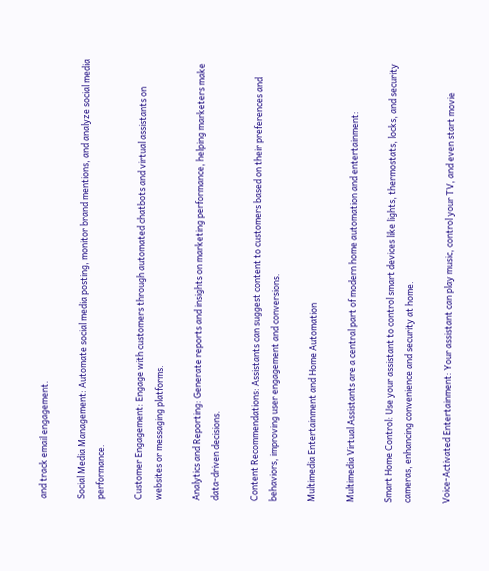and track email engagement.

Social Media Management: Automate social media posting, monitor brand mentions, and analyze social media performance.

Customer Engagement: Engage with customers through automated chatbots and virtual assistants on websites or messaging platforms.

Analytics and Reporting: Generate reports and insights on marketing performance, helping marketers make data-driven decisions.

Content Recommendations: Assistants can suggest content to customers based on their preferences and behaviors, improving user engagement and conversions.

Multimedia Entertainment and Home Automation

Multimedia Virtual Assistants are a central part of modern home automation and entertainment:

Smart Home Control: Use your assistant to control smart devices like lights, thermostats, locks, and security cameras, enhancing convenience and security at home.

Voice-Activated Entertainment: Your assistant can play music, control your TV, and even start movie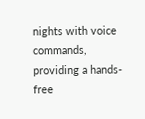nights with voice commands, providing a hands-free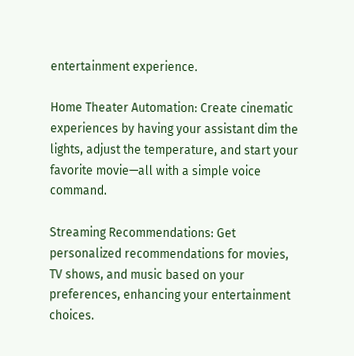entertainment experience.

Home Theater Automation: Create cinematic experiences by having your assistant dim the lights, adjust the temperature, and start your favorite movie—all with a simple voice command.

Streaming Recommendations: Get personalized recommendations for movies, TV shows, and music based on your preferences, enhancing your entertainment choices.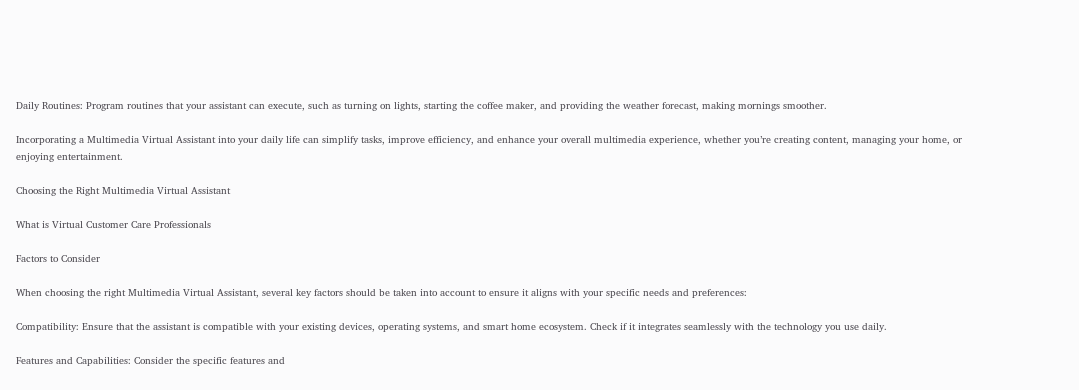Daily Routines: Program routines that your assistant can execute, such as turning on lights, starting the coffee maker, and providing the weather forecast, making mornings smoother.

Incorporating a Multimedia Virtual Assistant into your daily life can simplify tasks, improve efficiency, and enhance your overall multimedia experience, whether you’re creating content, managing your home, or enjoying entertainment.

Choosing the Right Multimedia Virtual Assistant

What is Virtual Customer Care Professionals

Factors to Consider

When choosing the right Multimedia Virtual Assistant, several key factors should be taken into account to ensure it aligns with your specific needs and preferences:

Compatibility: Ensure that the assistant is compatible with your existing devices, operating systems, and smart home ecosystem. Check if it integrates seamlessly with the technology you use daily.

Features and Capabilities: Consider the specific features and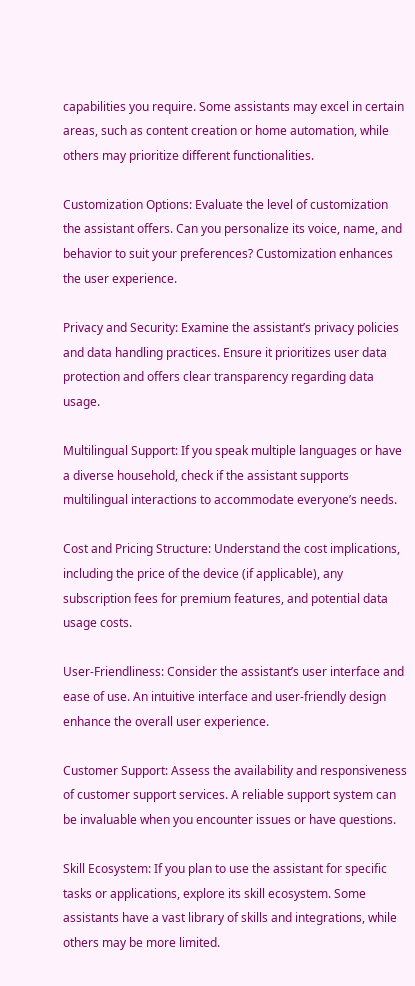capabilities you require. Some assistants may excel in certain areas, such as content creation or home automation, while others may prioritize different functionalities.

Customization Options: Evaluate the level of customization the assistant offers. Can you personalize its voice, name, and behavior to suit your preferences? Customization enhances the user experience.

Privacy and Security: Examine the assistant’s privacy policies and data handling practices. Ensure it prioritizes user data protection and offers clear transparency regarding data usage.

Multilingual Support: If you speak multiple languages or have a diverse household, check if the assistant supports multilingual interactions to accommodate everyone’s needs.

Cost and Pricing Structure: Understand the cost implications, including the price of the device (if applicable), any subscription fees for premium features, and potential data usage costs.

User-Friendliness: Consider the assistant’s user interface and ease of use. An intuitive interface and user-friendly design enhance the overall user experience.

Customer Support: Assess the availability and responsiveness of customer support services. A reliable support system can be invaluable when you encounter issues or have questions.

Skill Ecosystem: If you plan to use the assistant for specific tasks or applications, explore its skill ecosystem. Some assistants have a vast library of skills and integrations, while others may be more limited.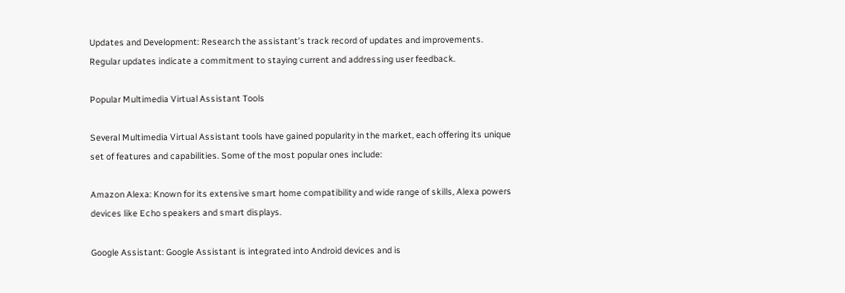Updates and Development: Research the assistant’s track record of updates and improvements. Regular updates indicate a commitment to staying current and addressing user feedback.

Popular Multimedia Virtual Assistant Tools

Several Multimedia Virtual Assistant tools have gained popularity in the market, each offering its unique set of features and capabilities. Some of the most popular ones include:

Amazon Alexa: Known for its extensive smart home compatibility and wide range of skills, Alexa powers devices like Echo speakers and smart displays.

Google Assistant: Google Assistant is integrated into Android devices and is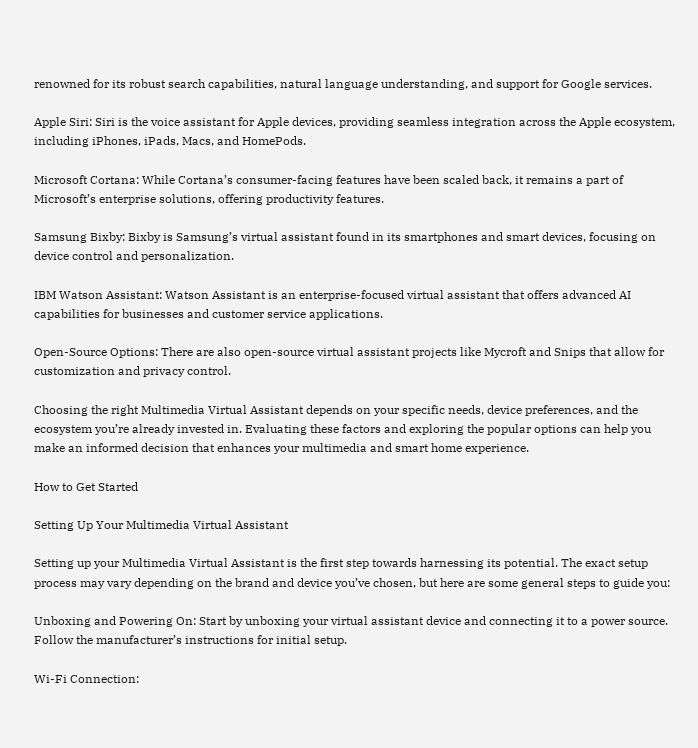renowned for its robust search capabilities, natural language understanding, and support for Google services.

Apple Siri: Siri is the voice assistant for Apple devices, providing seamless integration across the Apple ecosystem, including iPhones, iPads, Macs, and HomePods.

Microsoft Cortana: While Cortana’s consumer-facing features have been scaled back, it remains a part of Microsoft’s enterprise solutions, offering productivity features.

Samsung Bixby: Bixby is Samsung’s virtual assistant found in its smartphones and smart devices, focusing on device control and personalization.

IBM Watson Assistant: Watson Assistant is an enterprise-focused virtual assistant that offers advanced AI capabilities for businesses and customer service applications.

Open-Source Options: There are also open-source virtual assistant projects like Mycroft and Snips that allow for customization and privacy control.

Choosing the right Multimedia Virtual Assistant depends on your specific needs, device preferences, and the ecosystem you’re already invested in. Evaluating these factors and exploring the popular options can help you make an informed decision that enhances your multimedia and smart home experience.

How to Get Started

Setting Up Your Multimedia Virtual Assistant

Setting up your Multimedia Virtual Assistant is the first step towards harnessing its potential. The exact setup process may vary depending on the brand and device you’ve chosen, but here are some general steps to guide you:

Unboxing and Powering On: Start by unboxing your virtual assistant device and connecting it to a power source. Follow the manufacturer’s instructions for initial setup.

Wi-Fi Connection: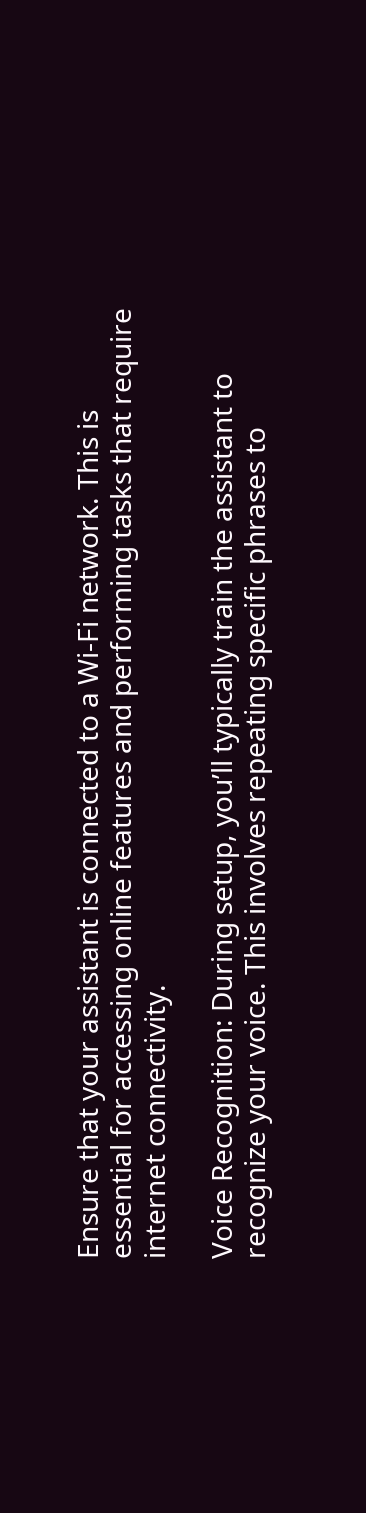Ensure that your assistant is connected to a Wi-Fi network. This is essential for accessing online features and performing tasks that require internet connectivity.

Voice Recognition: During setup, you’ll typically train the assistant to recognize your voice. This involves repeating specific phrases to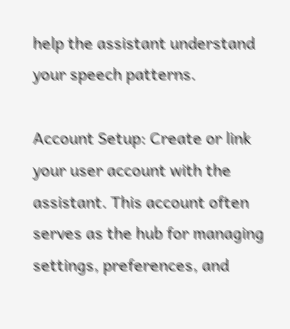help the assistant understand your speech patterns.

Account Setup: Create or link your user account with the assistant. This account often serves as the hub for managing settings, preferences, and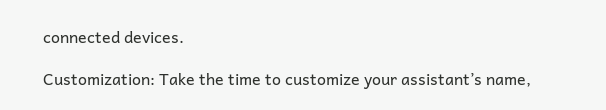connected devices.

Customization: Take the time to customize your assistant’s name,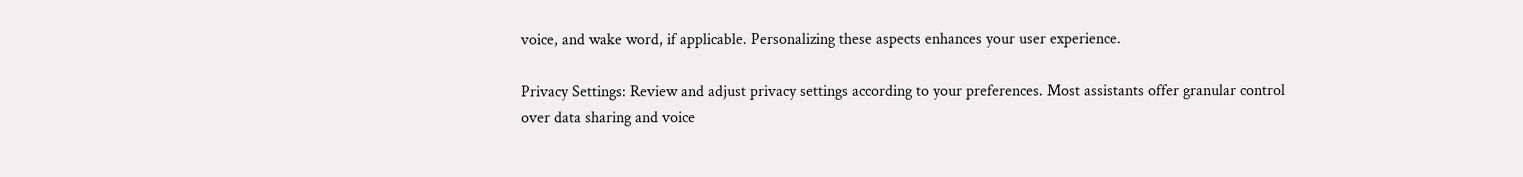voice, and wake word, if applicable. Personalizing these aspects enhances your user experience.

Privacy Settings: Review and adjust privacy settings according to your preferences. Most assistants offer granular control over data sharing and voice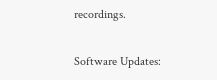recordings.

Software Updates: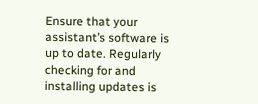Ensure that your assistant’s software is up to date. Regularly checking for and installing updates is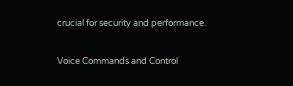crucial for security and performance.

Voice Commands and Control